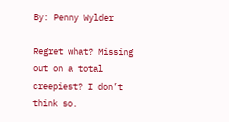By: Penny Wylder

Regret what? Missing out on a total creepiest? I don’t think so.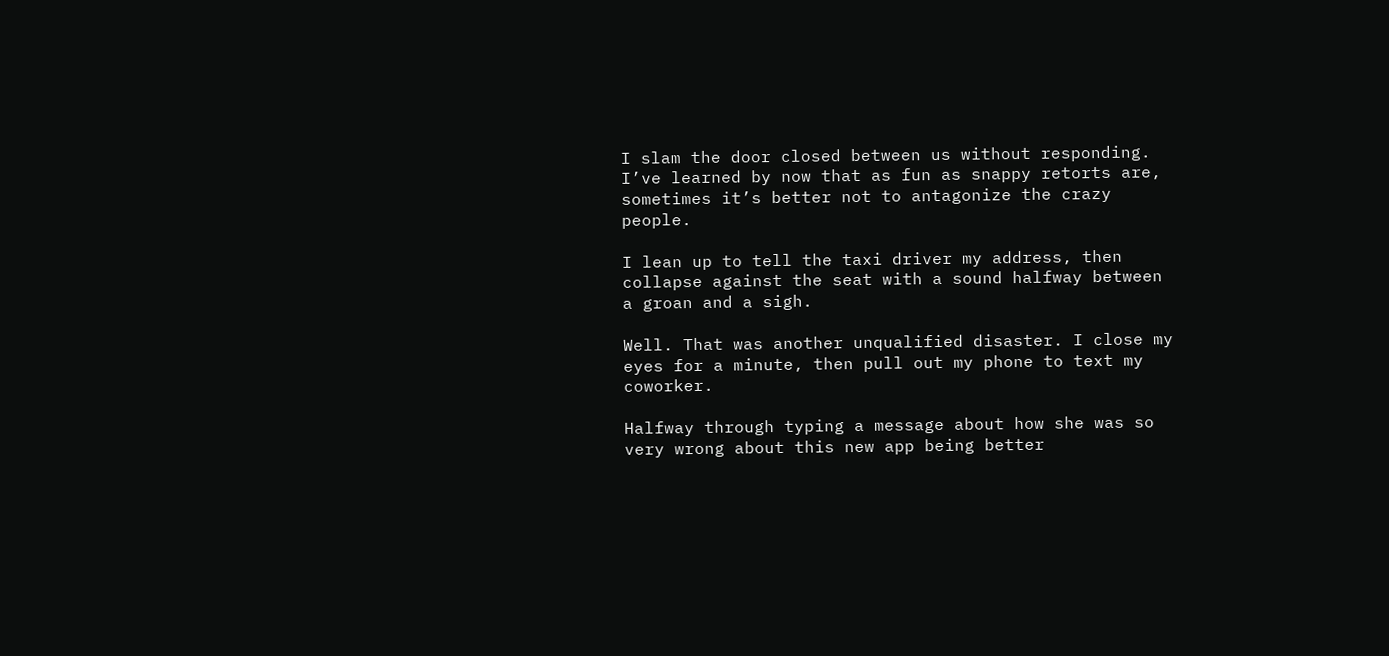I slam the door closed between us without responding. I’ve learned by now that as fun as snappy retorts are, sometimes it’s better not to antagonize the crazy people.

I lean up to tell the taxi driver my address, then collapse against the seat with a sound halfway between a groan and a sigh.

Well. That was another unqualified disaster. I close my eyes for a minute, then pull out my phone to text my coworker.

Halfway through typing a message about how she was so very wrong about this new app being better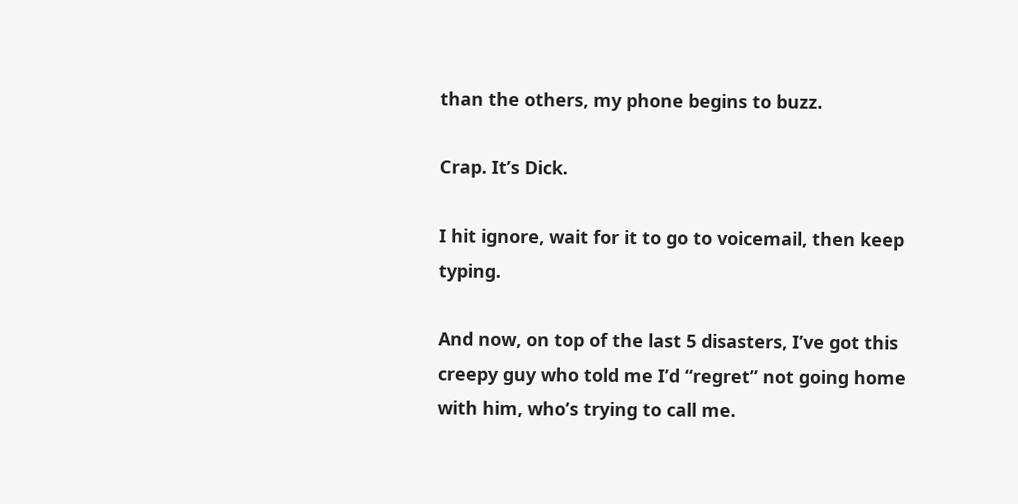than the others, my phone begins to buzz.

Crap. It’s Dick.

I hit ignore, wait for it to go to voicemail, then keep typing.

And now, on top of the last 5 disasters, I’ve got this creepy guy who told me I’d “regret” not going home with him, who’s trying to call me.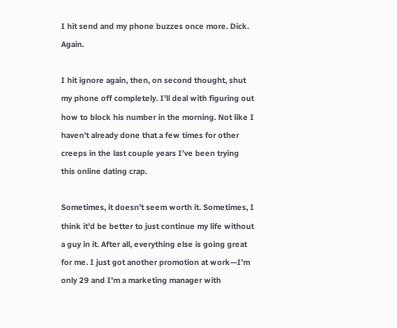I hit send and my phone buzzes once more. Dick. Again.

I hit ignore again, then, on second thought, shut my phone off completely. I’ll deal with figuring out how to block his number in the morning. Not like I haven’t already done that a few times for other creeps in the last couple years I’ve been trying this online dating crap.

Sometimes, it doesn’t seem worth it. Sometimes, I think it’d be better to just continue my life without a guy in it. After all, everything else is going great for me. I just got another promotion at work—I’m only 29 and I’m a marketing manager with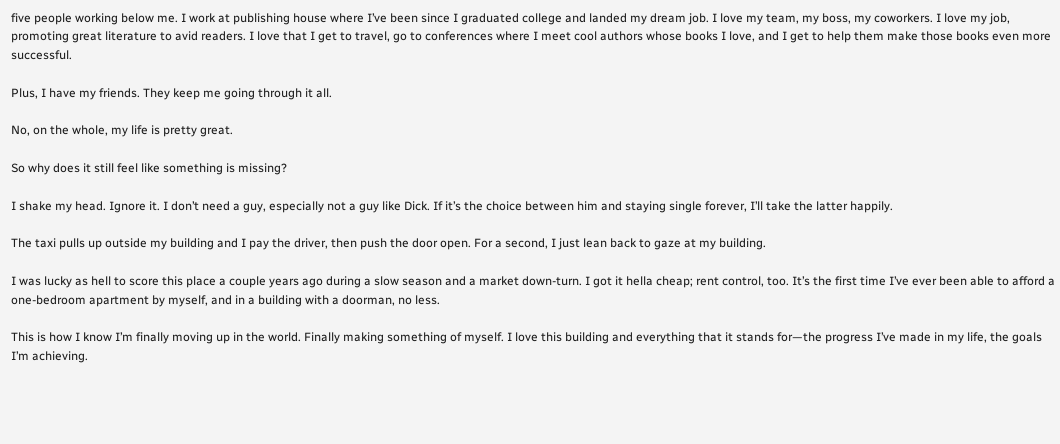five people working below me. I work at publishing house where I’ve been since I graduated college and landed my dream job. I love my team, my boss, my coworkers. I love my job, promoting great literature to avid readers. I love that I get to travel, go to conferences where I meet cool authors whose books I love, and I get to help them make those books even more successful.

Plus, I have my friends. They keep me going through it all.

No, on the whole, my life is pretty great.

So why does it still feel like something is missing?

I shake my head. Ignore it. I don’t need a guy, especially not a guy like Dick. If it’s the choice between him and staying single forever, I’ll take the latter happily.

The taxi pulls up outside my building and I pay the driver, then push the door open. For a second, I just lean back to gaze at my building.

I was lucky as hell to score this place a couple years ago during a slow season and a market down-turn. I got it hella cheap; rent control, too. It’s the first time I’ve ever been able to afford a one-bedroom apartment by myself, and in a building with a doorman, no less.

This is how I know I’m finally moving up in the world. Finally making something of myself. I love this building and everything that it stands for—the progress I’ve made in my life, the goals I’m achieving.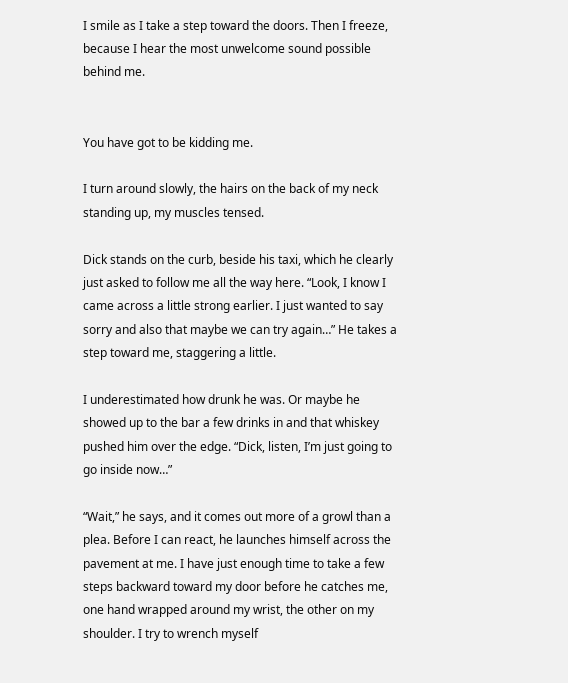I smile as I take a step toward the doors. Then I freeze, because I hear the most unwelcome sound possible behind me.


You have got to be kidding me.

I turn around slowly, the hairs on the back of my neck standing up, my muscles tensed.

Dick stands on the curb, beside his taxi, which he clearly just asked to follow me all the way here. “Look, I know I came across a little strong earlier. I just wanted to say sorry and also that maybe we can try again…” He takes a step toward me, staggering a little.

I underestimated how drunk he was. Or maybe he showed up to the bar a few drinks in and that whiskey pushed him over the edge. “Dick, listen, I’m just going to go inside now…”

“Wait,” he says, and it comes out more of a growl than a plea. Before I can react, he launches himself across the pavement at me. I have just enough time to take a few steps backward toward my door before he catches me, one hand wrapped around my wrist, the other on my shoulder. I try to wrench myself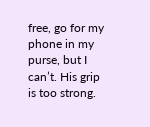free, go for my phone in my purse, but I can’t. His grip is too strong.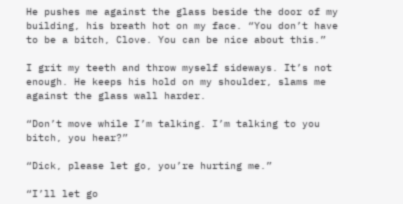He pushes me against the glass beside the door of my building, his breath hot on my face. “You don’t have to be a bitch, Clove. You can be nice about this.”

I grit my teeth and throw myself sideways. It’s not enough. He keeps his hold on my shoulder, slams me against the glass wall harder.

“Don’t move while I’m talking. I’m talking to you bitch, you hear?”

“Dick, please let go, you’re hurting me.”

“I’ll let go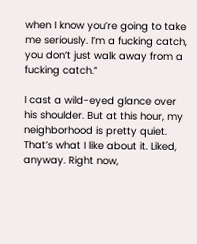when I know you’re going to take me seriously. I’m a fucking catch, you don’t just walk away from a fucking catch.”

I cast a wild-eyed glance over his shoulder. But at this hour, my neighborhood is pretty quiet. That’s what I like about it. Liked, anyway. Right now,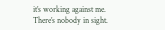it’s working against me. There’s nobody in sight.